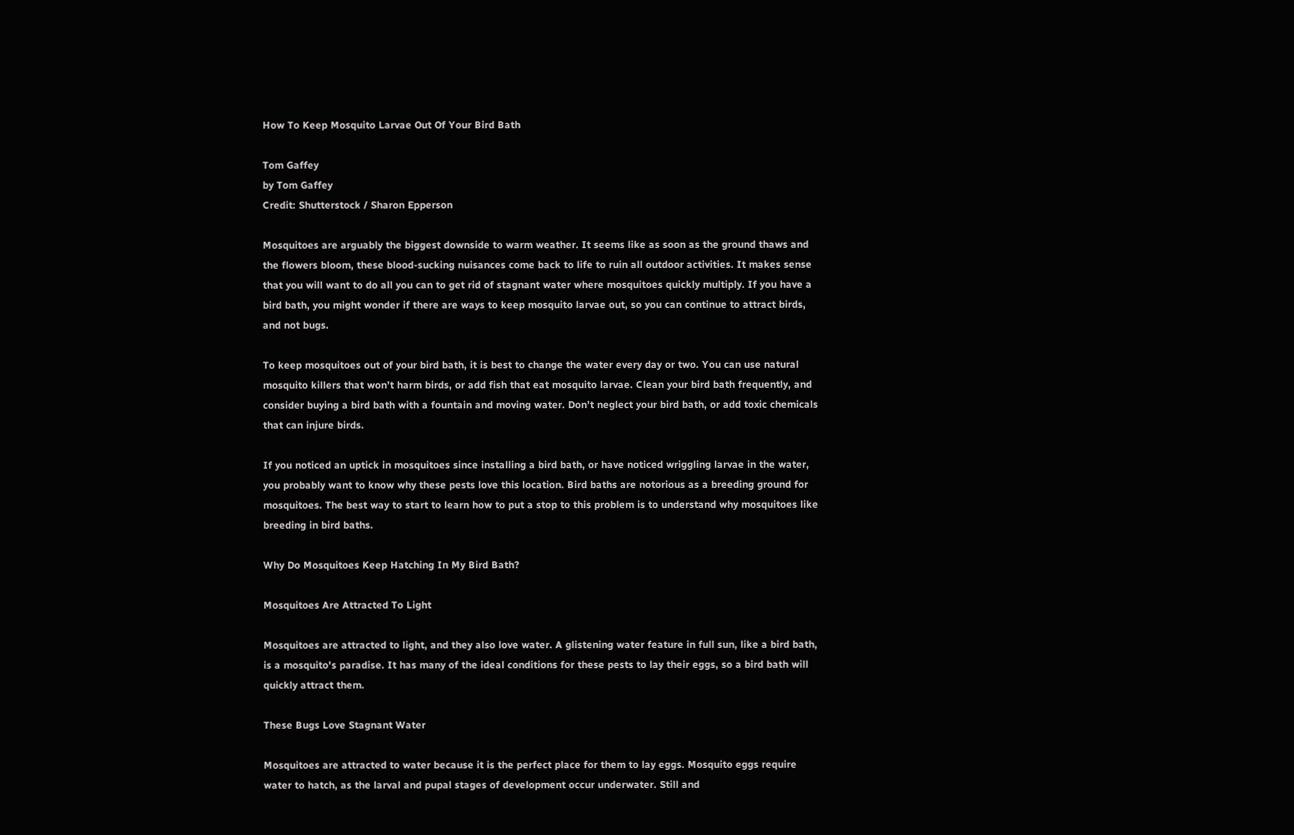How To Keep Mosquito Larvae Out Of Your Bird Bath

Tom Gaffey
by Tom Gaffey
Credit: Shutterstock / Sharon Epperson

Mosquitoes are arguably the biggest downside to warm weather. It seems like as soon as the ground thaws and the flowers bloom, these blood-sucking nuisances come back to life to ruin all outdoor activities. It makes sense that you will want to do all you can to get rid of stagnant water where mosquitoes quickly multiply. If you have a bird bath, you might wonder if there are ways to keep mosquito larvae out, so you can continue to attract birds, and not bugs.

To keep mosquitoes out of your bird bath, it is best to change the water every day or two. You can use natural mosquito killers that won’t harm birds, or add fish that eat mosquito larvae. Clean your bird bath frequently, and consider buying a bird bath with a fountain and moving water. Don’t neglect your bird bath, or add toxic chemicals that can injure birds.

If you noticed an uptick in mosquitoes since installing a bird bath, or have noticed wriggling larvae in the water, you probably want to know why these pests love this location. Bird baths are notorious as a breeding ground for mosquitoes. The best way to start to learn how to put a stop to this problem is to understand why mosquitoes like breeding in bird baths.

Why Do Mosquitoes Keep Hatching In My Bird Bath?

Mosquitoes Are Attracted To Light

Mosquitoes are attracted to light, and they also love water. A glistening water feature in full sun, like a bird bath, is a mosquito's paradise. It has many of the ideal conditions for these pests to lay their eggs, so a bird bath will quickly attract them.

These Bugs Love Stagnant Water

Mosquitoes are attracted to water because it is the perfect place for them to lay eggs. Mosquito eggs require water to hatch, as the larval and pupal stages of development occur underwater. Still and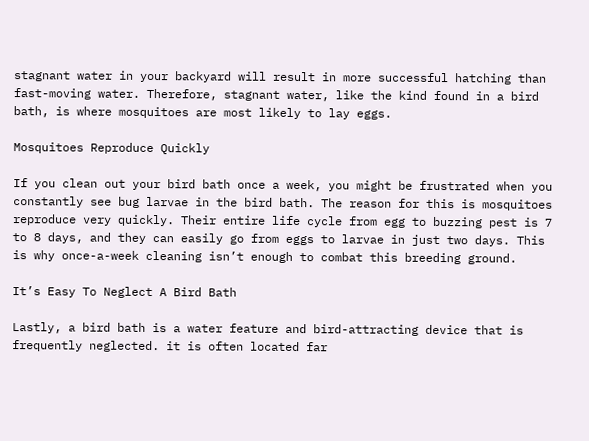stagnant water in your backyard will result in more successful hatching than fast-moving water. Therefore, stagnant water, like the kind found in a bird bath, is where mosquitoes are most likely to lay eggs.

Mosquitoes Reproduce Quickly

If you clean out your bird bath once a week, you might be frustrated when you constantly see bug larvae in the bird bath. The reason for this is mosquitoes reproduce very quickly. Their entire life cycle from egg to buzzing pest is 7 to 8 days, and they can easily go from eggs to larvae in just two days. This is why once-a-week cleaning isn’t enough to combat this breeding ground.

It’s Easy To Neglect A Bird Bath

Lastly, a bird bath is a water feature and bird-attracting device that is frequently neglected. it is often located far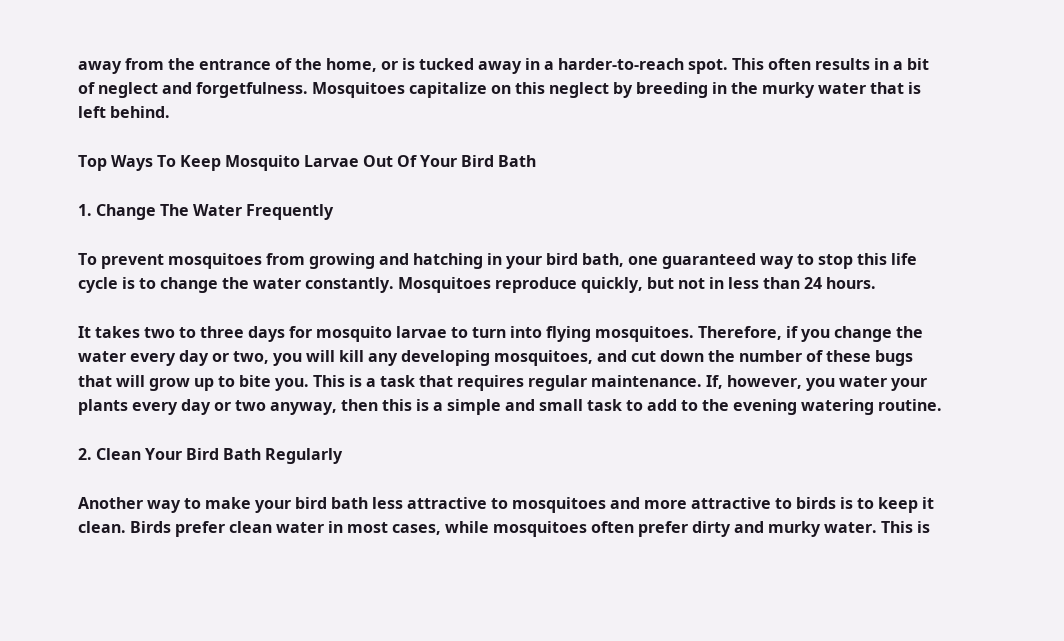away from the entrance of the home, or is tucked away in a harder-to-reach spot. This often results in a bit of neglect and forgetfulness. Mosquitoes capitalize on this neglect by breeding in the murky water that is left behind.

Top Ways To Keep Mosquito Larvae Out Of Your Bird Bath

1. Change The Water Frequently

To prevent mosquitoes from growing and hatching in your bird bath, one guaranteed way to stop this life cycle is to change the water constantly. Mosquitoes reproduce quickly, but not in less than 24 hours.

It takes two to three days for mosquito larvae to turn into flying mosquitoes. Therefore, if you change the water every day or two, you will kill any developing mosquitoes, and cut down the number of these bugs that will grow up to bite you. This is a task that requires regular maintenance. If, however, you water your plants every day or two anyway, then this is a simple and small task to add to the evening watering routine.

2. Clean Your Bird Bath Regularly

Another way to make your bird bath less attractive to mosquitoes and more attractive to birds is to keep it clean. Birds prefer clean water in most cases, while mosquitoes often prefer dirty and murky water. This is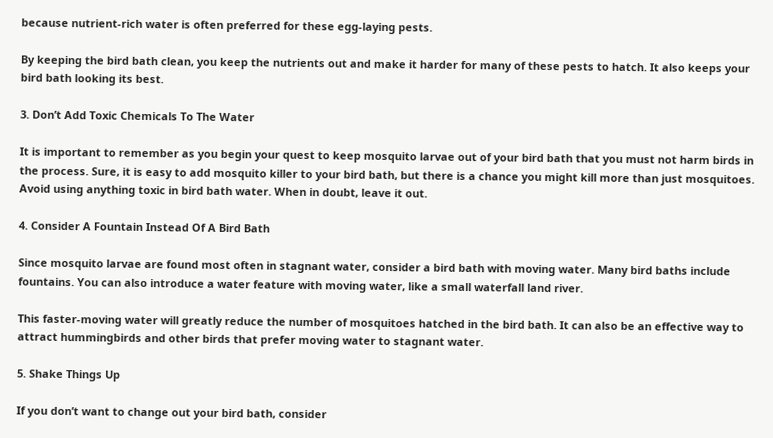because nutrient-rich water is often preferred for these egg-laying pests.

By keeping the bird bath clean, you keep the nutrients out and make it harder for many of these pests to hatch. It also keeps your bird bath looking its best.

3. Don’t Add Toxic Chemicals To The Water

It is important to remember as you begin your quest to keep mosquito larvae out of your bird bath that you must not harm birds in the process. Sure, it is easy to add mosquito killer to your bird bath, but there is a chance you might kill more than just mosquitoes. Avoid using anything toxic in bird bath water. When in doubt, leave it out.

4. Consider A Fountain Instead Of A Bird Bath

Since mosquito larvae are found most often in stagnant water, consider a bird bath with moving water. Many bird baths include fountains. You can also introduce a water feature with moving water, like a small waterfall land river.

This faster-moving water will greatly reduce the number of mosquitoes hatched in the bird bath. It can also be an effective way to attract hummingbirds and other birds that prefer moving water to stagnant water.

5. Shake Things Up

If you don’t want to change out your bird bath, consider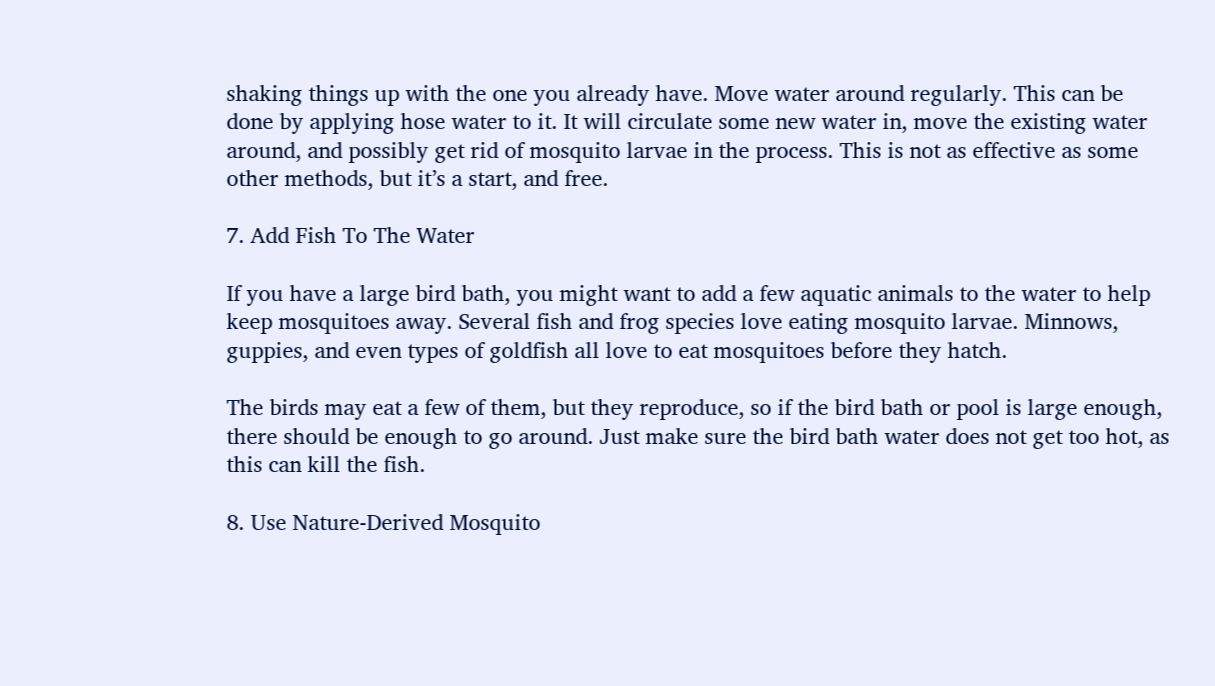shaking things up with the one you already have. Move water around regularly. This can be done by applying hose water to it. It will circulate some new water in, move the existing water around, and possibly get rid of mosquito larvae in the process. This is not as effective as some other methods, but it’s a start, and free.

7. Add Fish To The Water

If you have a large bird bath, you might want to add a few aquatic animals to the water to help keep mosquitoes away. Several fish and frog species love eating mosquito larvae. Minnows, guppies, and even types of goldfish all love to eat mosquitoes before they hatch.

The birds may eat a few of them, but they reproduce, so if the bird bath or pool is large enough, there should be enough to go around. Just make sure the bird bath water does not get too hot, as this can kill the fish.

8. Use Nature-Derived Mosquito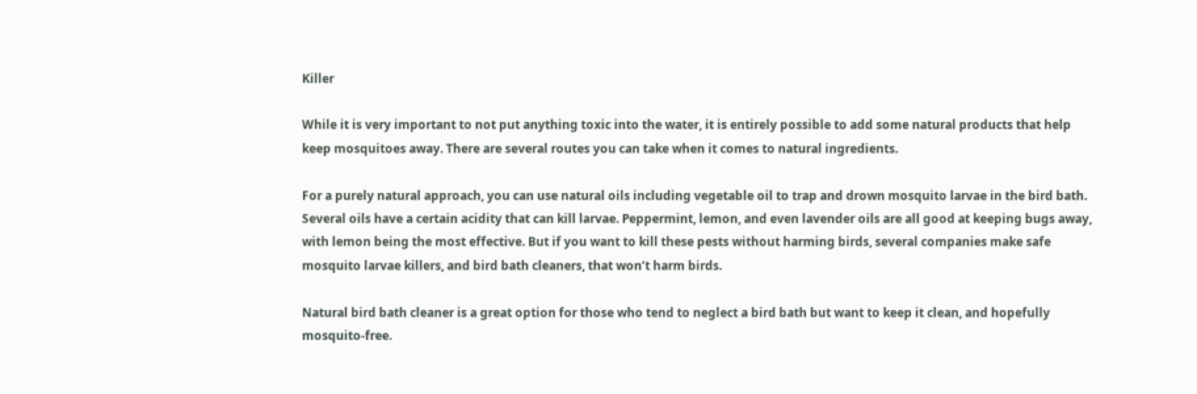Killer

While it is very important to not put anything toxic into the water, it is entirely possible to add some natural products that help keep mosquitoes away. There are several routes you can take when it comes to natural ingredients.

For a purely natural approach, you can use natural oils including vegetable oil to trap and drown mosquito larvae in the bird bath. Several oils have a certain acidity that can kill larvae. Peppermint, lemon, and even lavender oils are all good at keeping bugs away, with lemon being the most effective. But if you want to kill these pests without harming birds, several companies make safe mosquito larvae killers, and bird bath cleaners, that won’t harm birds.

Natural bird bath cleaner is a great option for those who tend to neglect a bird bath but want to keep it clean, and hopefully mosquito-free.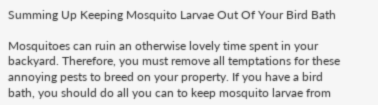Summing Up Keeping Mosquito Larvae Out Of Your Bird Bath

Mosquitoes can ruin an otherwise lovely time spent in your backyard. Therefore, you must remove all temptations for these annoying pests to breed on your property. If you have a bird bath, you should do all you can to keep mosquito larvae from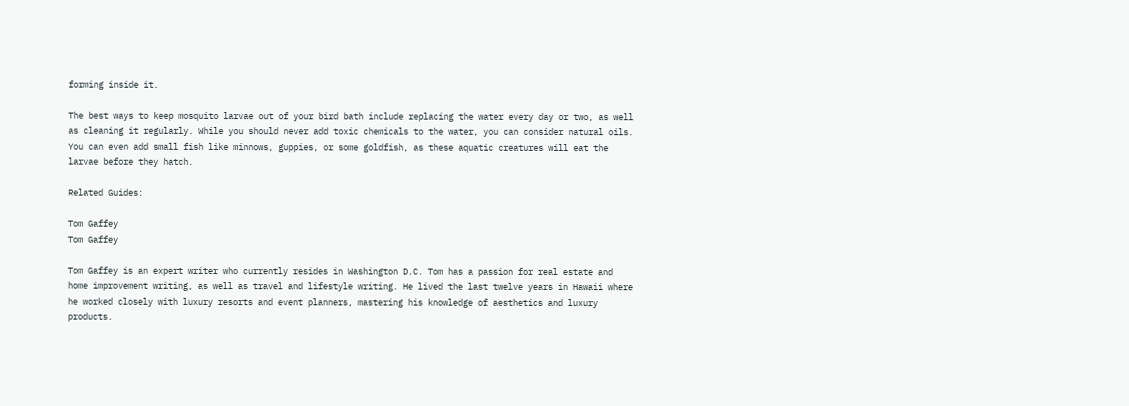forming inside it.

The best ways to keep mosquito larvae out of your bird bath include replacing the water every day or two, as well as cleaning it regularly. While you should never add toxic chemicals to the water, you can consider natural oils. You can even add small fish like minnows, guppies, or some goldfish, as these aquatic creatures will eat the larvae before they hatch.

Related Guides:

Tom Gaffey
Tom Gaffey

Tom Gaffey is an expert writer who currently resides in Washington D.C. Tom has a passion for real estate and home improvement writing, as well as travel and lifestyle writing. He lived the last twelve years in Hawaii where he worked closely with luxury resorts and event planners, mastering his knowledge of aesthetics and luxury products.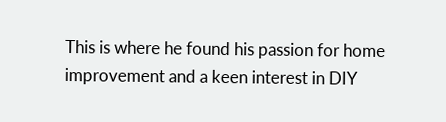This is where he found his passion for home improvement and a keen interest in DIY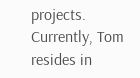projects. Currently, Tom resides in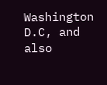Washington D.C, and also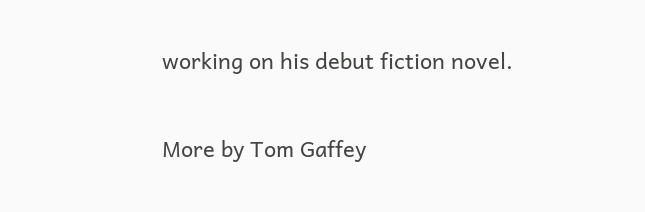working on his debut fiction novel.

More by Tom Gaffey